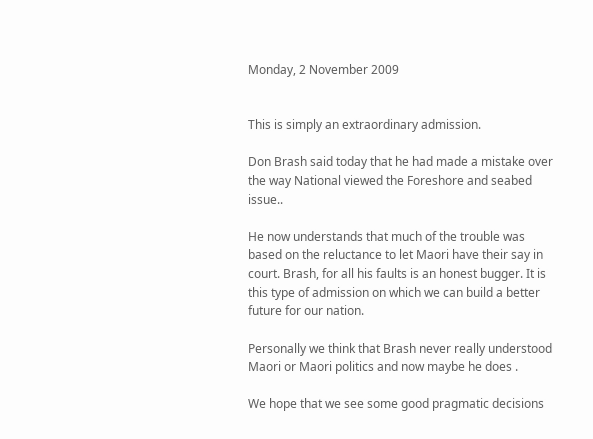Monday, 2 November 2009


This is simply an extraordinary admission.

Don Brash said today that he had made a mistake over the way National viewed the Foreshore and seabed issue..

He now understands that much of the trouble was based on the reluctance to let Maori have their say in court. Brash, for all his faults is an honest bugger. It is this type of admission on which we can build a better future for our nation.

Personally we think that Brash never really understood Maori or Maori politics and now maybe he does .

We hope that we see some good pragmatic decisions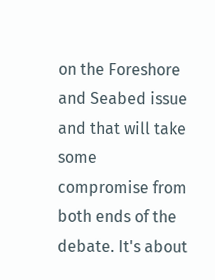on the Foreshore and Seabed issue and that will take some compromise from both ends of the debate. It's about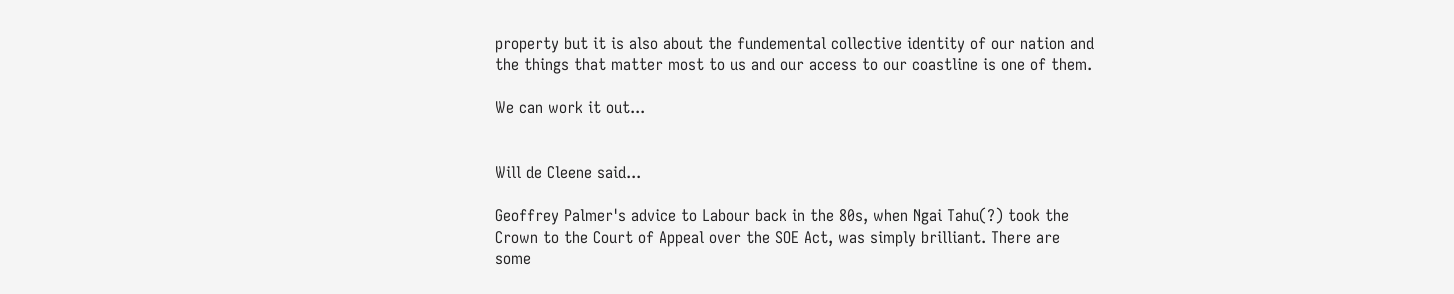property but it is also about the fundemental collective identity of our nation and the things that matter most to us and our access to our coastline is one of them.

We can work it out...


Will de Cleene said...

Geoffrey Palmer's advice to Labour back in the 80s, when Ngai Tahu(?) took the Crown to the Court of Appeal over the SOE Act, was simply brilliant. There are some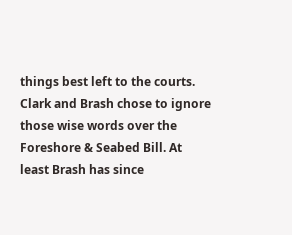things best left to the courts. Clark and Brash chose to ignore those wise words over the Foreshore & Seabed Bill. At least Brash has since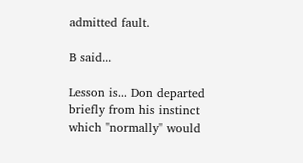admitted fault.

B said...

Lesson is... Don departed briefly from his instinct which "normally" would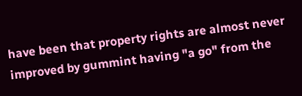have been that property rights are almost never improved by gummint having "a go" from the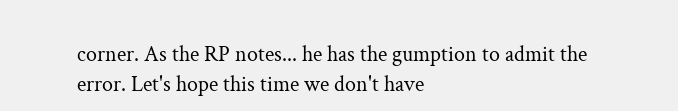corner. As the RP notes... he has the gumption to admit the error. Let's hope this time we don't have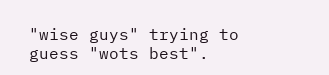"wise guys" trying to guess "wots best".